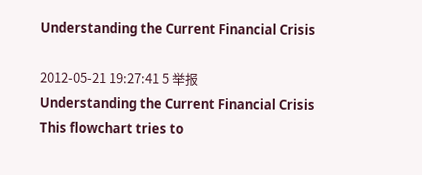Understanding the Current Financial Crisis

2012-05-21 19:27:41 5 举报
Understanding the Current Financial Crisis
This flowchart tries to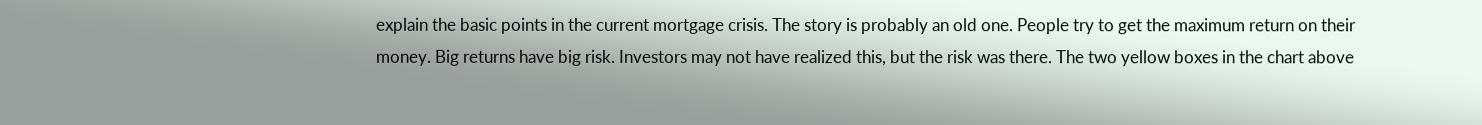explain the basic points in the current mortgage crisis. The story is probably an old one. People try to get the maximum return on their money. Big returns have big risk. Investors may not have realized this, but the risk was there. The two yellow boxes in the chart above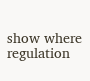show where regulation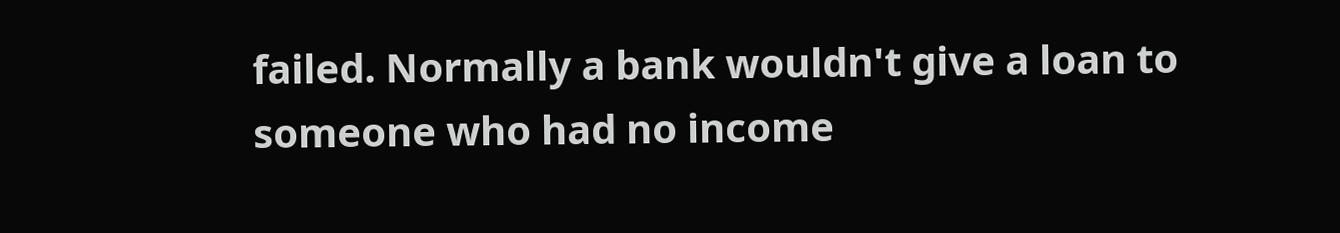failed. Normally a bank wouldn't give a loan to someone who had no income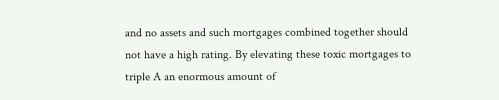and no assets and such mortgages combined together should not have a high rating. By elevating these toxic mortgages to triple A an enormous amount of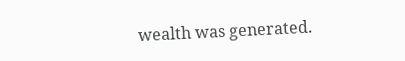wealth was generated.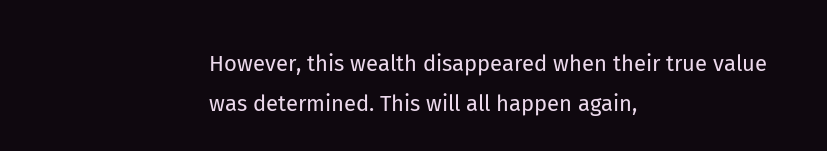However, this wealth disappeared when their true value was determined. This will all happen again,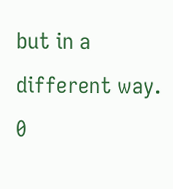but in a different way.
0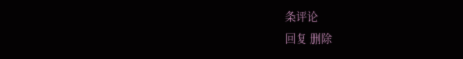条评论
回复 删除